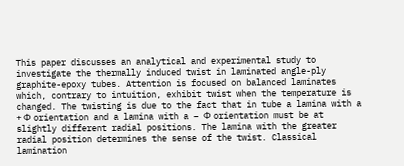This paper discusses an analytical and experimental study to investigate the thermally induced twist in laminated angle-ply graphite-epoxy tubes. Attention is focused on balanced laminates which, contrary to intuition, exhibit twist when the temperature is changed. The twisting is due to the fact that in tube a lamina with a + Φ orientation and a lamina with a − Φ orientation must be at slightly different radial positions. The lamina with the greater radial position determines the sense of the twist. Classical lamination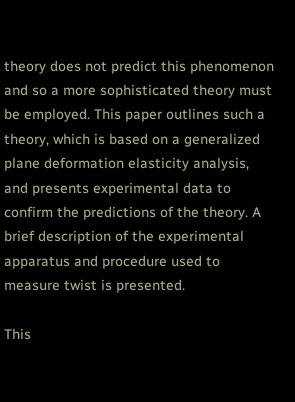theory does not predict this phenomenon and so a more sophisticated theory must be employed. This paper outlines such a theory, which is based on a generalized plane deformation elasticity analysis, and presents experimental data to confirm the predictions of the theory. A brief description of the experimental apparatus and procedure used to measure twist is presented.

This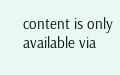content is only available via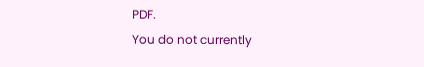PDF.
You do not currently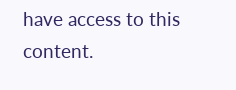have access to this content.